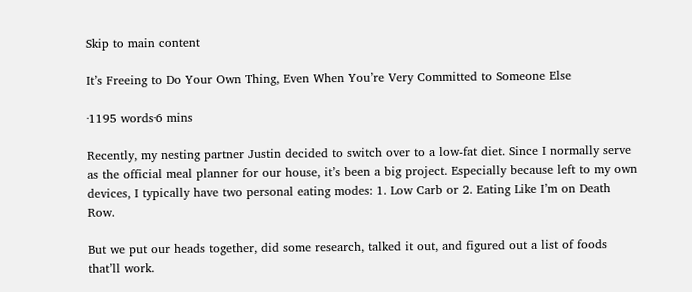Skip to main content

It’s Freeing to Do Your Own Thing, Even When You’re Very Committed to Someone Else

·1195 words·6 mins

Recently, my nesting partner Justin decided to switch over to a low-fat diet. Since I normally serve as the official meal planner for our house, it’s been a big project. Especially because left to my own devices, I typically have two personal eating modes: 1. Low Carb or 2. Eating Like I’m on Death Row.

But we put our heads together, did some research, talked it out, and figured out a list of foods that’ll work.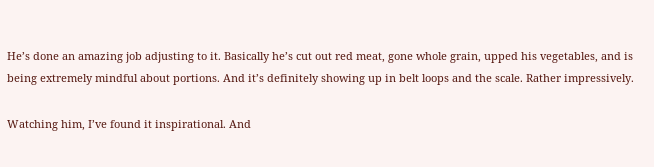He’s done an amazing job adjusting to it. Basically he’s cut out red meat, gone whole grain, upped his vegetables, and is being extremely mindful about portions. And it’s definitely showing up in belt loops and the scale. Rather impressively.

Watching him, I’ve found it inspirational. And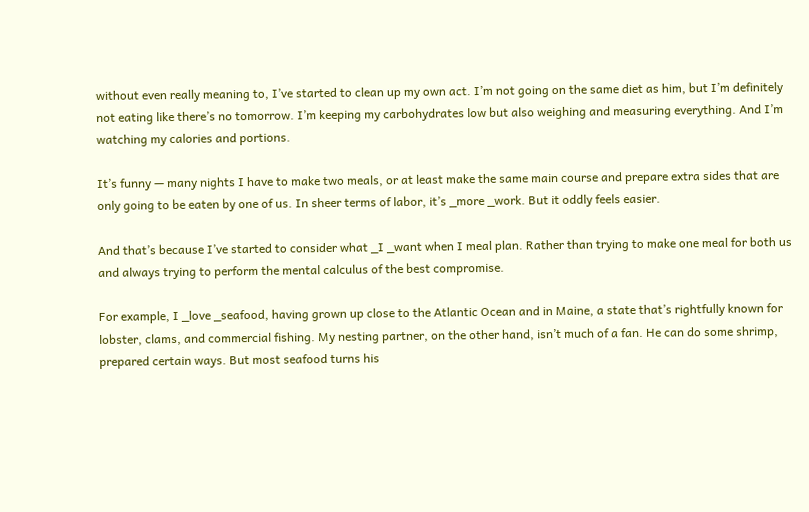without even really meaning to, I’ve started to clean up my own act. I’m not going on the same diet as him, but I’m definitely not eating like there’s no tomorrow. I’m keeping my carbohydrates low but also weighing and measuring everything. And I’m watching my calories and portions.

It’s funny — many nights I have to make two meals, or at least make the same main course and prepare extra sides that are only going to be eaten by one of us. In sheer terms of labor, it’s _more _work. But it oddly feels easier.

And that’s because I’ve started to consider what _I _want when I meal plan. Rather than trying to make one meal for both us and always trying to perform the mental calculus of the best compromise.

For example, I _love _seafood, having grown up close to the Atlantic Ocean and in Maine, a state that’s rightfully known for lobster, clams, and commercial fishing. My nesting partner, on the other hand, isn’t much of a fan. He can do some shrimp, prepared certain ways. But most seafood turns his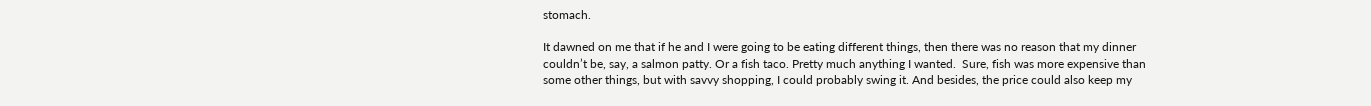stomach.

It dawned on me that if he and I were going to be eating different things, then there was no reason that my dinner couldn’t be, say, a salmon patty. Or a fish taco. Pretty much anything I wanted.  Sure, fish was more expensive than some other things, but with savvy shopping, I could probably swing it. And besides, the price could also keep my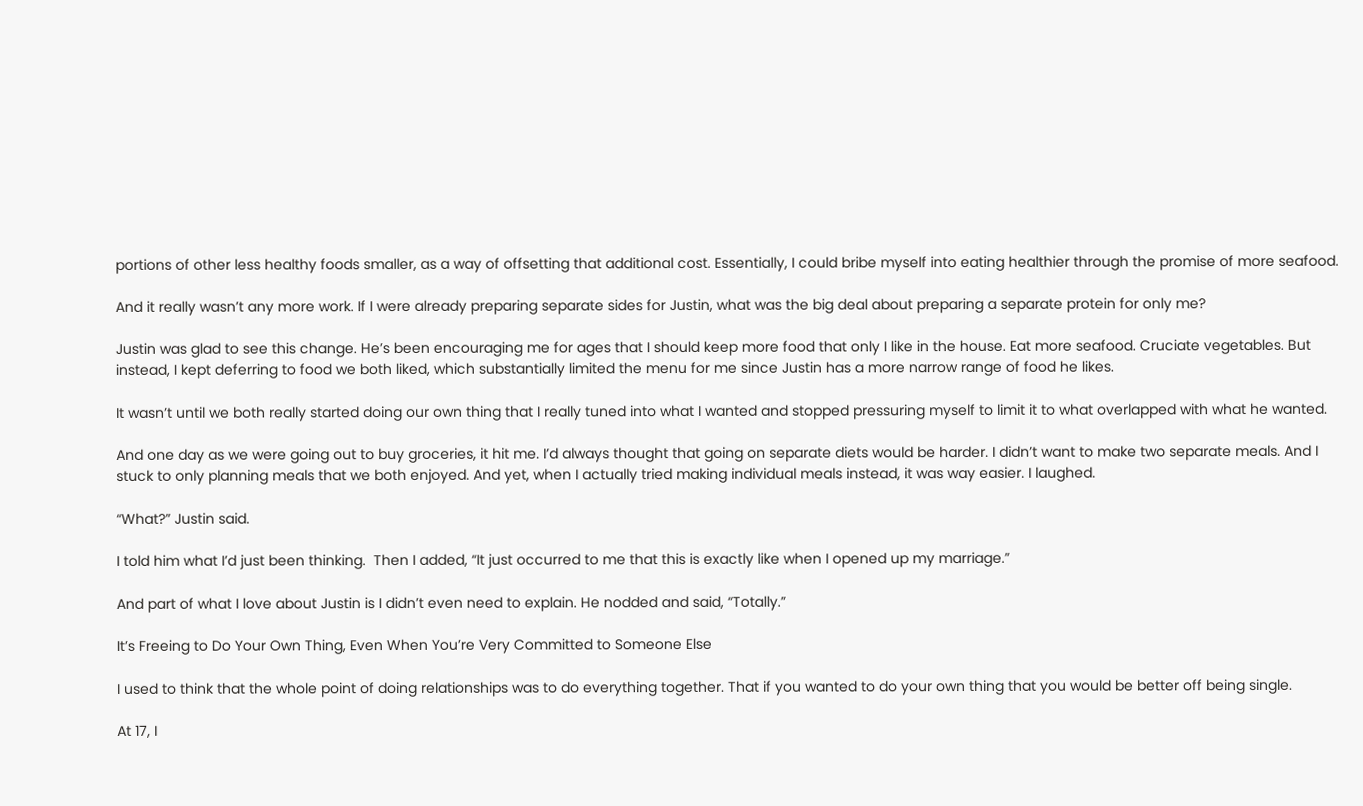portions of other less healthy foods smaller, as a way of offsetting that additional cost. Essentially, I could bribe myself into eating healthier through the promise of more seafood.

And it really wasn’t any more work. If I were already preparing separate sides for Justin, what was the big deal about preparing a separate protein for only me?

Justin was glad to see this change. He’s been encouraging me for ages that I should keep more food that only I like in the house. Eat more seafood. Cruciate vegetables. But instead, I kept deferring to food we both liked, which substantially limited the menu for me since Justin has a more narrow range of food he likes.

It wasn’t until we both really started doing our own thing that I really tuned into what I wanted and stopped pressuring myself to limit it to what overlapped with what he wanted.

And one day as we were going out to buy groceries, it hit me. I’d always thought that going on separate diets would be harder. I didn’t want to make two separate meals. And I stuck to only planning meals that we both enjoyed. And yet, when I actually tried making individual meals instead, it was way easier. I laughed.

“What?” Justin said.

I told him what I’d just been thinking.  Then I added, “It just occurred to me that this is exactly like when I opened up my marriage.”

And part of what I love about Justin is I didn’t even need to explain. He nodded and said, “Totally.”

It’s Freeing to Do Your Own Thing, Even When You’re Very Committed to Someone Else

I used to think that the whole point of doing relationships was to do everything together. That if you wanted to do your own thing that you would be better off being single.

At 17, I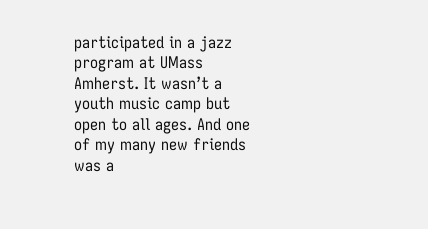participated in a jazz program at UMass Amherst. It wasn’t a youth music camp but open to all ages. And one of my many new friends was a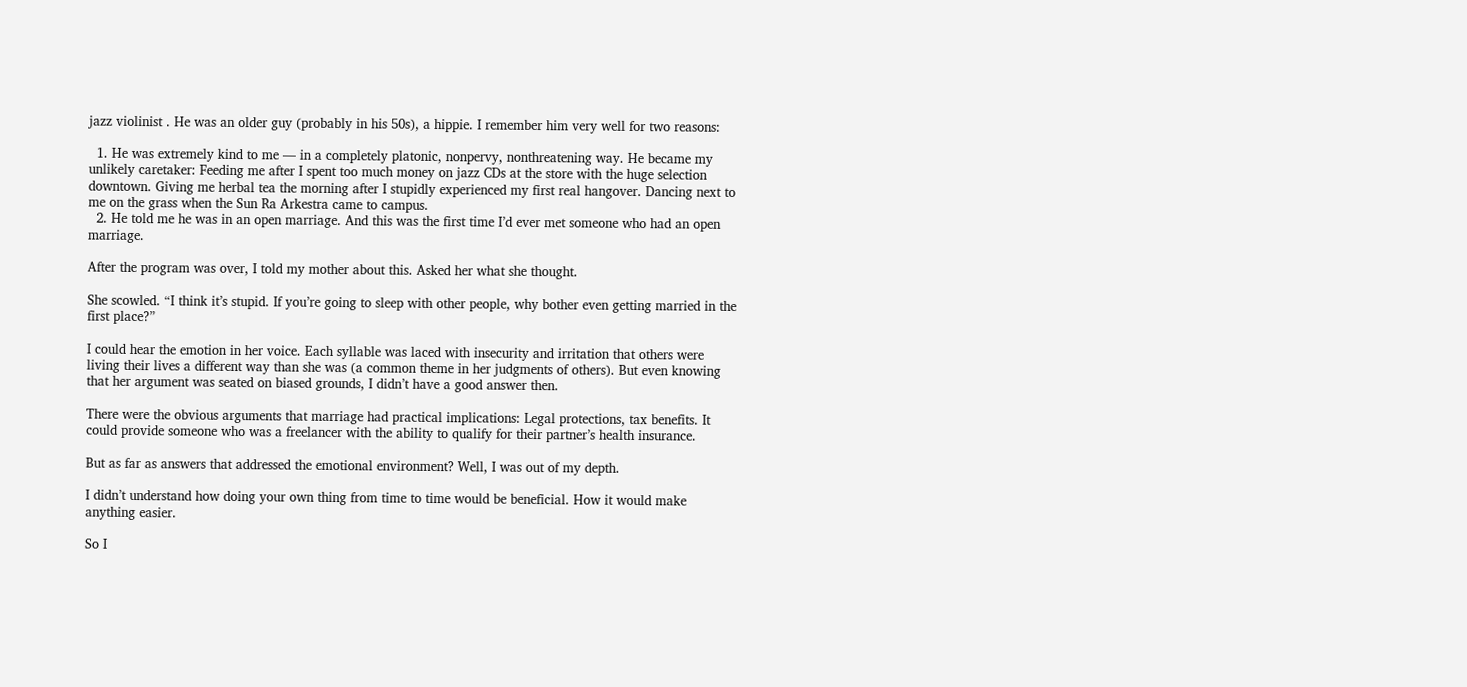jazz violinist . He was an older guy (probably in his 50s), a hippie. I remember him very well for two reasons:

  1. He was extremely kind to me — in a completely platonic, nonpervy, nonthreatening way. He became my unlikely caretaker: Feeding me after I spent too much money on jazz CDs at the store with the huge selection downtown. Giving me herbal tea the morning after I stupidly experienced my first real hangover. Dancing next to me on the grass when the Sun Ra Arkestra came to campus.
  2. He told me he was in an open marriage. And this was the first time I’d ever met someone who had an open marriage.

After the program was over, I told my mother about this. Asked her what she thought.

She scowled. “I think it’s stupid. If you’re going to sleep with other people, why bother even getting married in the first place?”

I could hear the emotion in her voice. Each syllable was laced with insecurity and irritation that others were living their lives a different way than she was (a common theme in her judgments of others). But even knowing that her argument was seated on biased grounds, I didn’t have a good answer then.

There were the obvious arguments that marriage had practical implications: Legal protections, tax benefits. It could provide someone who was a freelancer with the ability to qualify for their partner’s health insurance.

But as far as answers that addressed the emotional environment? Well, I was out of my depth.

I didn’t understand how doing your own thing from time to time would be beneficial. How it would make anything easier.

So I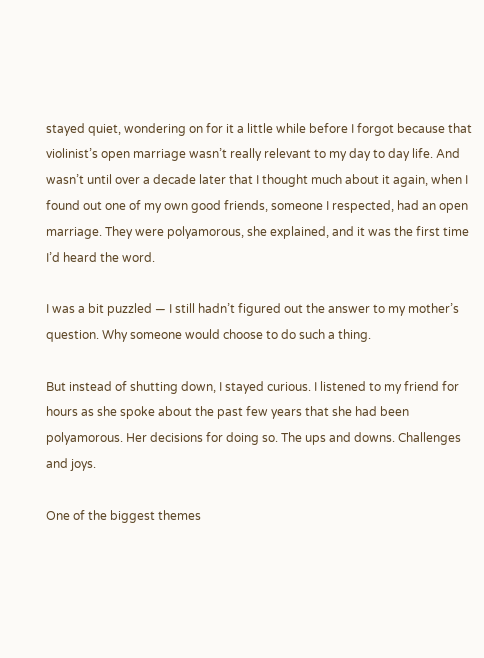stayed quiet, wondering on for it a little while before I forgot because that violinist’s open marriage wasn’t really relevant to my day to day life. And wasn’t until over a decade later that I thought much about it again, when I found out one of my own good friends, someone I respected, had an open marriage. They were polyamorous, she explained, and it was the first time I’d heard the word.

I was a bit puzzled — I still hadn’t figured out the answer to my mother’s question. Why someone would choose to do such a thing.

But instead of shutting down, I stayed curious. I listened to my friend for hours as she spoke about the past few years that she had been polyamorous. Her decisions for doing so. The ups and downs. Challenges and joys.

One of the biggest themes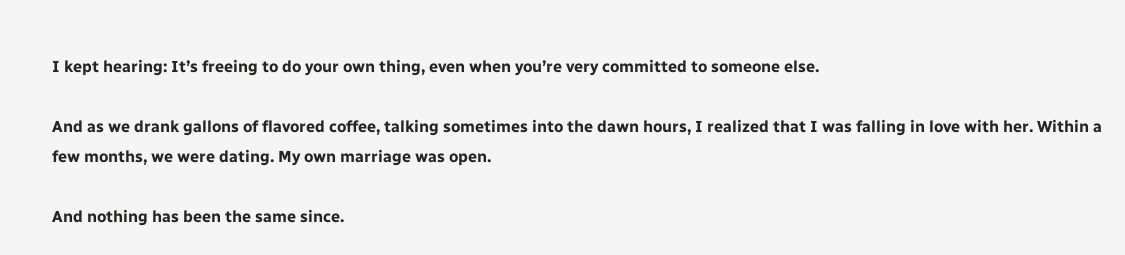I kept hearing: It’s freeing to do your own thing, even when you’re very committed to someone else.

And as we drank gallons of flavored coffee, talking sometimes into the dawn hours, I realized that I was falling in love with her. Within a few months, we were dating. My own marriage was open.

And nothing has been the same since.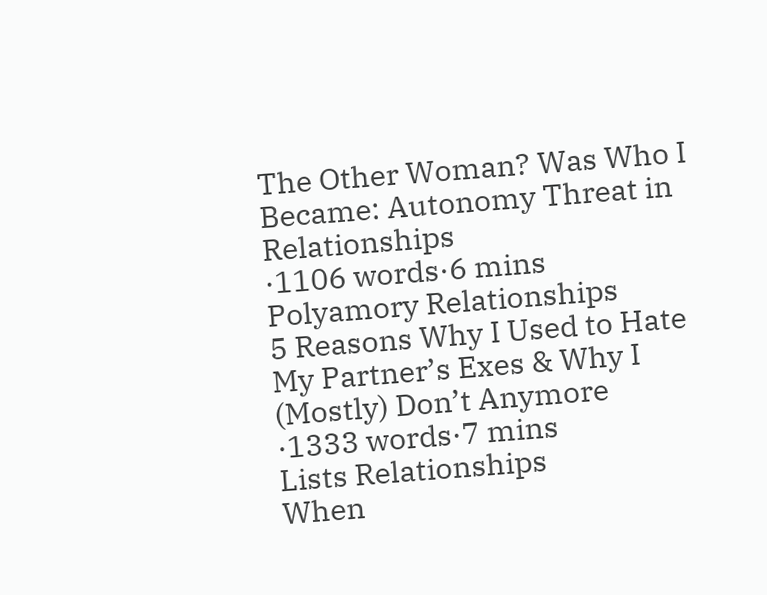The Other Woman? Was Who I Became: Autonomy Threat in Relationships
·1106 words·6 mins
Polyamory Relationships
5 Reasons Why I Used to Hate My Partner’s Exes & Why I (Mostly) Don’t Anymore
·1333 words·7 mins
Lists Relationships
When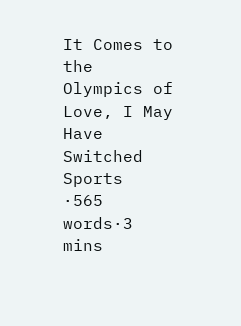It Comes to the Olympics of Love, I May Have Switched Sports
·565 words·3 mins